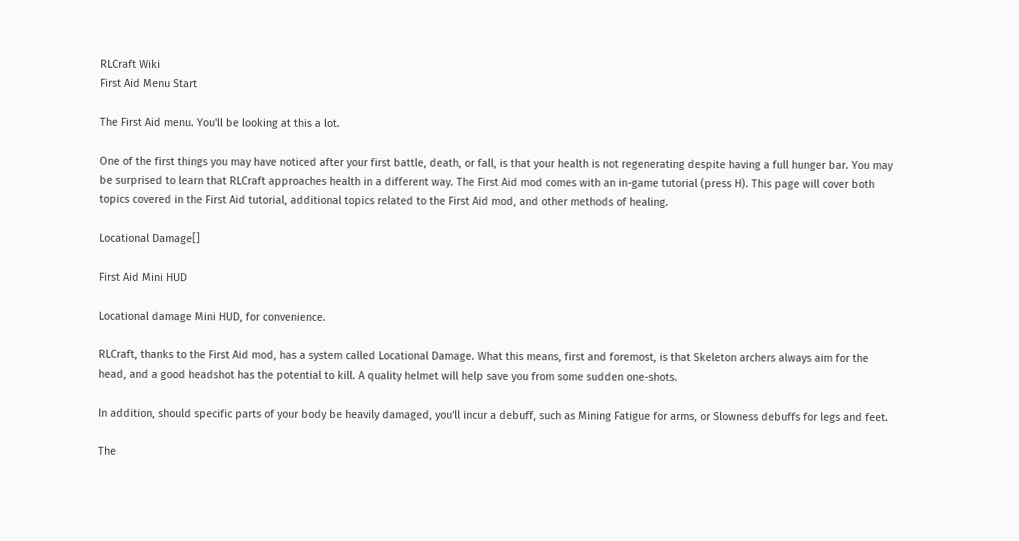RLCraft Wiki
First Aid Menu Start

The First Aid menu. You'll be looking at this a lot.

One of the first things you may have noticed after your first battle, death, or fall, is that your health is not regenerating despite having a full hunger bar. You may be surprised to learn that RLCraft approaches health in a different way. The First Aid mod comes with an in-game tutorial (press H). This page will cover both topics covered in the First Aid tutorial, additional topics related to the First Aid mod, and other methods of healing.

Locational Damage[]

First Aid Mini HUD

Locational damage Mini HUD, for convenience.

RLCraft, thanks to the First Aid mod, has a system called Locational Damage. What this means, first and foremost, is that Skeleton archers always aim for the head, and a good headshot has the potential to kill. A quality helmet will help save you from some sudden one-shots.

In addition, should specific parts of your body be heavily damaged, you'll incur a debuff, such as Mining Fatigue for arms, or Slowness debuffs for legs and feet.

The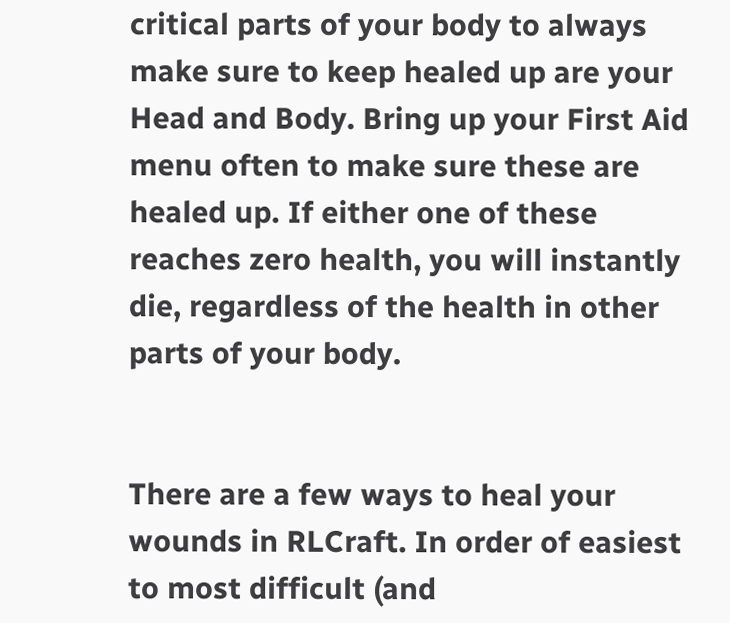critical parts of your body to always make sure to keep healed up are your Head and Body. Bring up your First Aid menu often to make sure these are healed up. If either one of these reaches zero health, you will instantly die, regardless of the health in other parts of your body.


There are a few ways to heal your wounds in RLCraft. In order of easiest to most difficult (and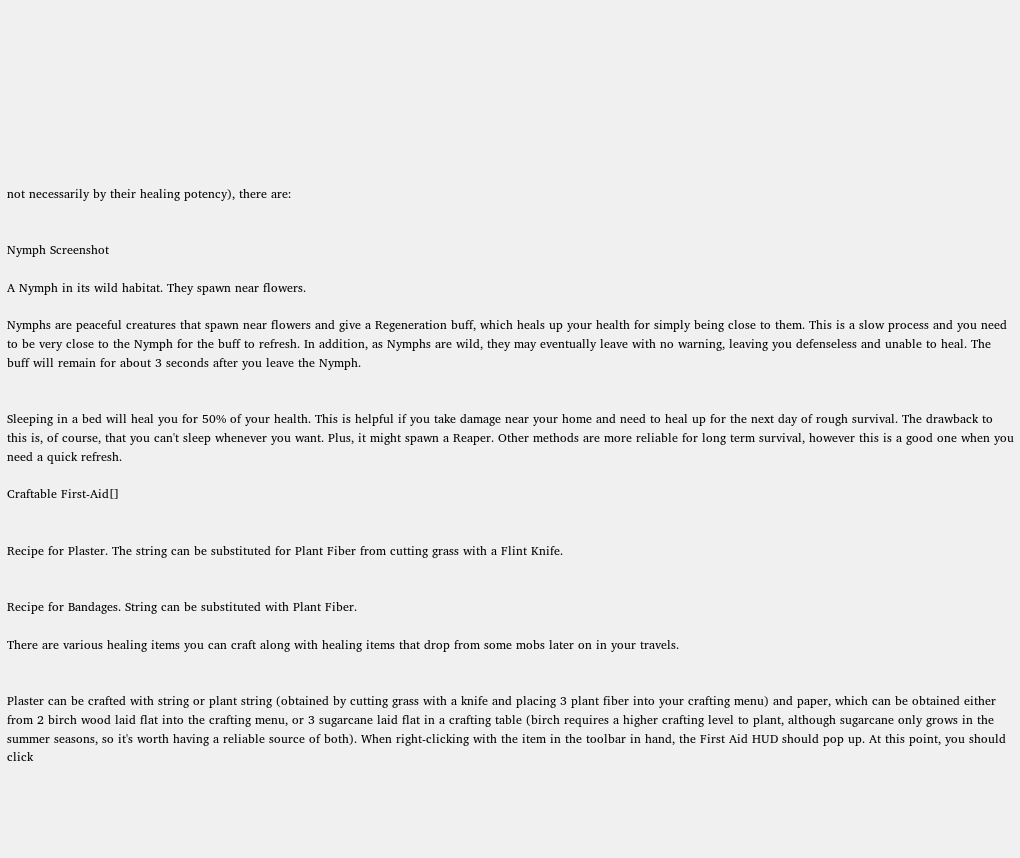not necessarily by their healing potency), there are:


Nymph Screenshot

A Nymph in its wild habitat. They spawn near flowers.

Nymphs are peaceful creatures that spawn near flowers and give a Regeneration buff, which heals up your health for simply being close to them. This is a slow process and you need to be very close to the Nymph for the buff to refresh. In addition, as Nymphs are wild, they may eventually leave with no warning, leaving you defenseless and unable to heal. The buff will remain for about 3 seconds after you leave the Nymph.


Sleeping in a bed will heal you for 50% of your health. This is helpful if you take damage near your home and need to heal up for the next day of rough survival. The drawback to this is, of course, that you can't sleep whenever you want. Plus, it might spawn a Reaper. Other methods are more reliable for long term survival, however this is a good one when you need a quick refresh.

Craftable First-Aid[]


Recipe for Plaster. The string can be substituted for Plant Fiber from cutting grass with a Flint Knife.


Recipe for Bandages. String can be substituted with Plant Fiber.

There are various healing items you can craft along with healing items that drop from some mobs later on in your travels.


Plaster can be crafted with string or plant string (obtained by cutting grass with a knife and placing 3 plant fiber into your crafting menu) and paper, which can be obtained either from 2 birch wood laid flat into the crafting menu, or 3 sugarcane laid flat in a crafting table (birch requires a higher crafting level to plant, although sugarcane only grows in the summer seasons, so it's worth having a reliable source of both). When right-clicking with the item in the toolbar in hand, the First Aid HUD should pop up. At this point, you should click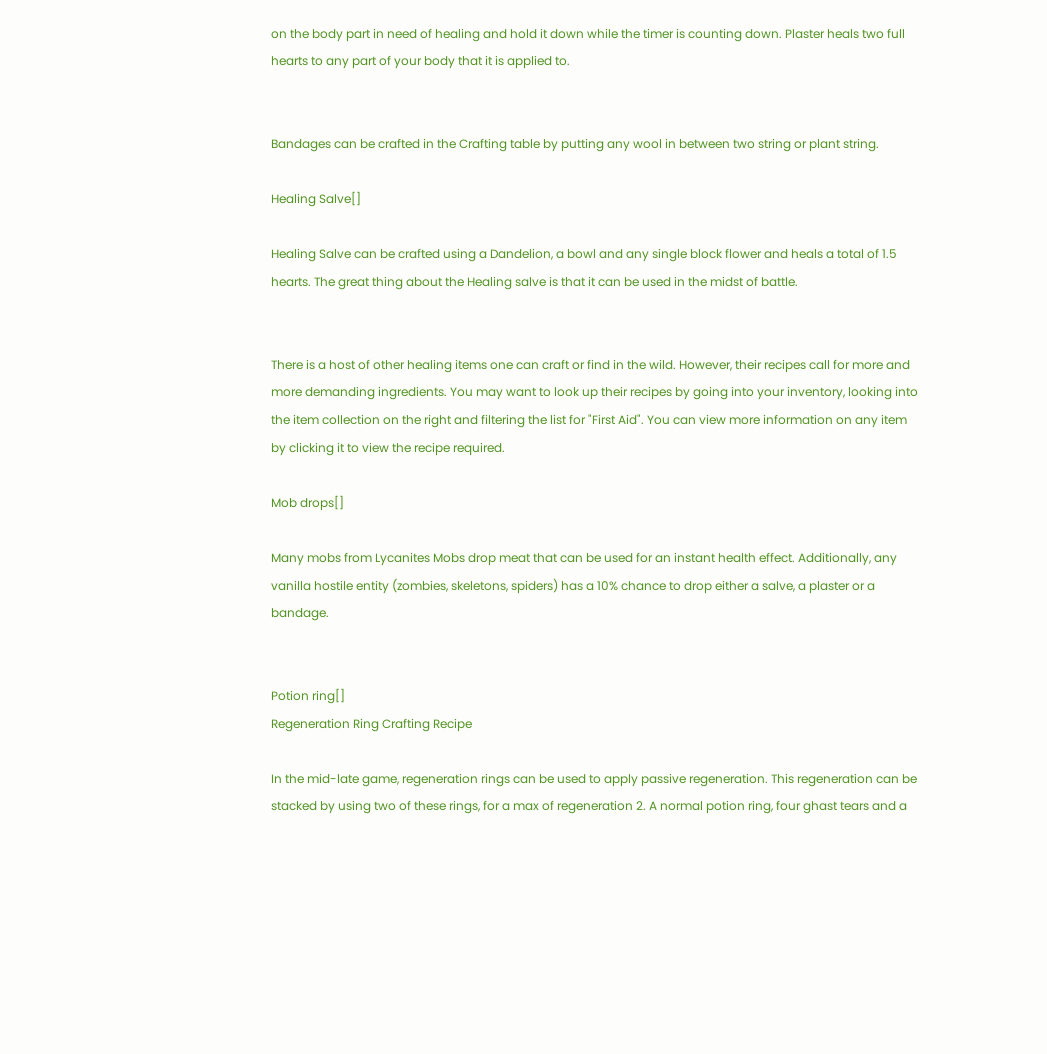on the body part in need of healing and hold it down while the timer is counting down. Plaster heals two full hearts to any part of your body that it is applied to.


Bandages can be crafted in the Crafting table by putting any wool in between two string or plant string.

Healing Salve[]

Healing Salve can be crafted using a Dandelion, a bowl and any single block flower and heals a total of 1.5 hearts. The great thing about the Healing salve is that it can be used in the midst of battle.


There is a host of other healing items one can craft or find in the wild. However, their recipes call for more and more demanding ingredients. You may want to look up their recipes by going into your inventory, looking into the item collection on the right and filtering the list for "First Aid". You can view more information on any item by clicking it to view the recipe required.

Mob drops[]

Many mobs from Lycanites Mobs drop meat that can be used for an instant health effect. Additionally, any vanilla hostile entity (zombies, skeletons, spiders) has a 10% chance to drop either a salve, a plaster or a bandage.


Potion ring[]
Regeneration Ring Crafting Recipe

In the mid-late game, regeneration rings can be used to apply passive regeneration. This regeneration can be stacked by using two of these rings, for a max of regeneration 2. A normal potion ring, four ghast tears and a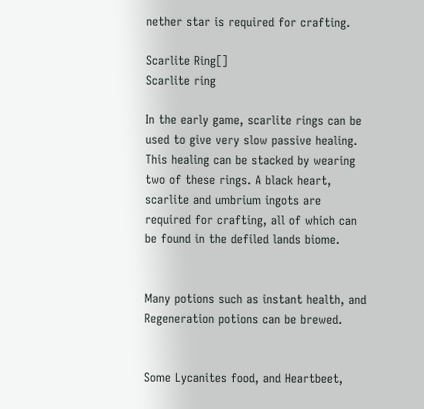nether star is required for crafting.

Scarlite Ring[]
Scarlite ring

In the early game, scarlite rings can be used to give very slow passive healing. This healing can be stacked by wearing two of these rings. A black heart, scarlite and umbrium ingots are required for crafting, all of which can be found in the defiled lands biome.


Many potions such as instant health, and Regeneration potions can be brewed.


Some Lycanites food, and Heartbeet,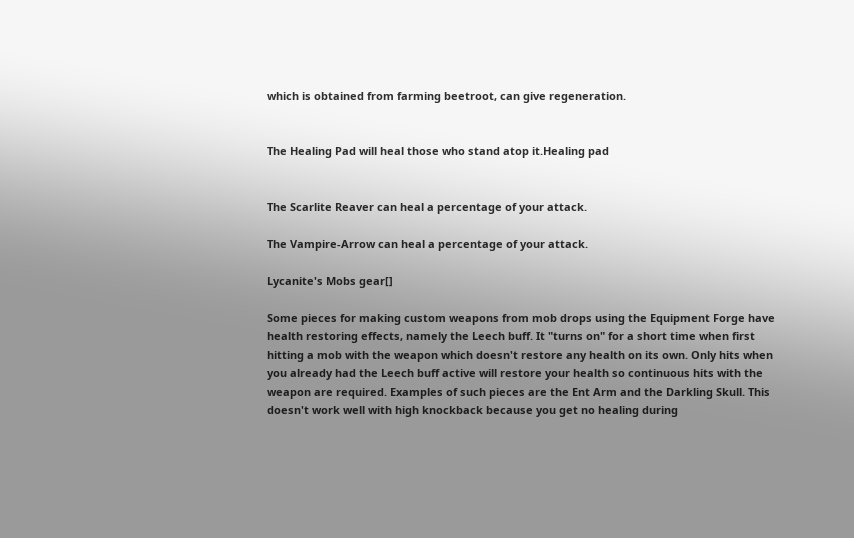which is obtained from farming beetroot, can give regeneration.


The Healing Pad will heal those who stand atop it.Healing pad


The Scarlite Reaver can heal a percentage of your attack.

The Vampire-Arrow can heal a percentage of your attack.

Lycanite's Mobs gear[]

Some pieces for making custom weapons from mob drops using the Equipment Forge have health restoring effects, namely the Leech buff. It "turns on" for a short time when first hitting a mob with the weapon which doesn't restore any health on its own. Only hits when you already had the Leech buff active will restore your health so continuous hits with the weapon are required. Examples of such pieces are the Ent Arm and the Darkling Skull. This doesn't work well with high knockback because you get no healing during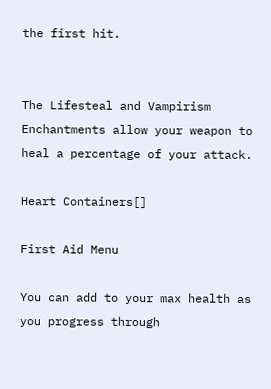the first hit.


The Lifesteal and Vampirism Enchantments allow your weapon to heal a percentage of your attack.

Heart Containers[]

First Aid Menu

You can add to your max health as you progress through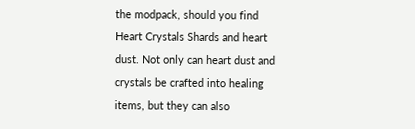the modpack, should you find Heart Crystals Shards and heart dust. Not only can heart dust and crystals be crafted into healing items, but they can also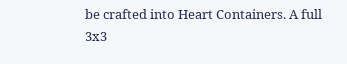be crafted into Heart Containers. A full 3x3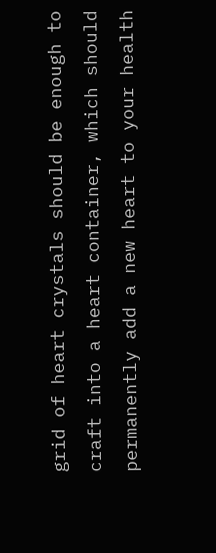grid of heart crystals should be enough to craft into a heart container, which should permanently add a new heart to your health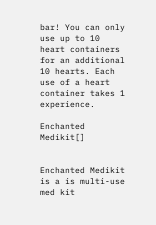bar! You can only use up to 10 heart containers for an additional 10 hearts. Each use of a heart container takes 1 experience.

Enchanted Medikit[]


Enchanted Medikit is a is multi-use med kit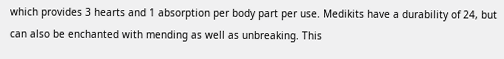which provides 3 hearts and 1 absorption per body part per use. Medikits have a durability of 24, but can also be enchanted with mending as well as unbreaking. This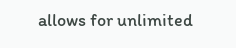allows for unlimited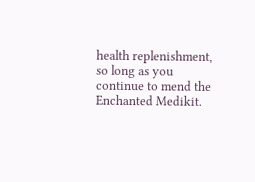health replenishment, so long as you continue to mend the Enchanted Medikit.